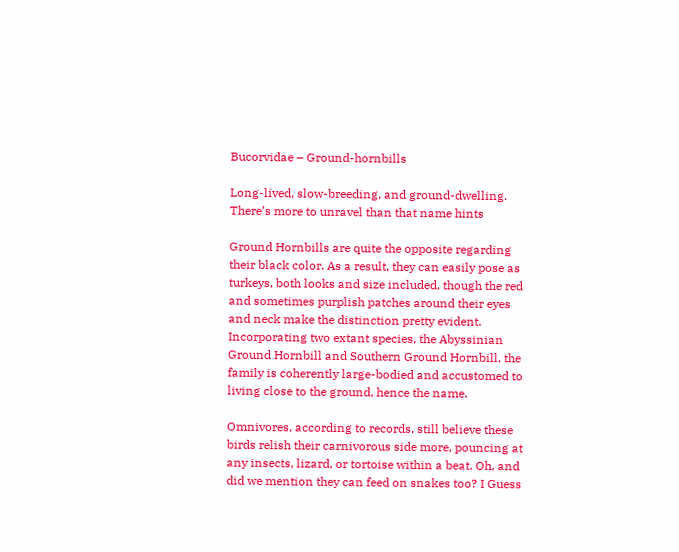Bucorvidae – Ground-hornbills

Long-lived, slow-breeding, and ground-dwelling. There’s more to unravel than that name hints

Ground Hornbills are quite the opposite regarding their black color. As a result, they can easily pose as turkeys, both looks and size included, though the red and sometimes purplish patches around their eyes and neck make the distinction pretty evident. Incorporating two extant species, the Abyssinian Ground Hornbill and Southern Ground Hornbill, the family is coherently large-bodied and accustomed to living close to the ground, hence the name.

Omnivores, according to records, still believe these birds relish their carnivorous side more, pouncing at any insects, lizard, or tortoise within a beat. Oh, and did we mention they can feed on snakes too? I Guess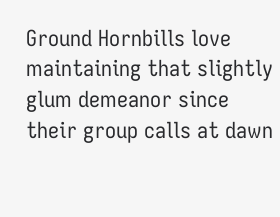Ground Hornbills love maintaining that slightly glum demeanor since their group calls at dawn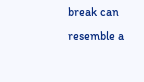break can resemble a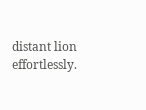distant lion effortlessly.